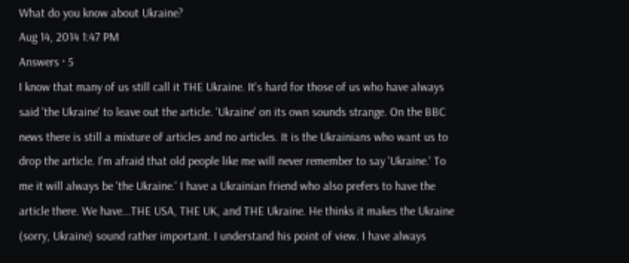What do you know about Ukraine?
Aug 14, 2014 1:47 PM
Answers · 5
I know that many of us still call it THE Ukraine. It's hard for those of us who have always said 'the Ukraine' to leave out the article. 'Ukraine' on its own sounds strange. On the BBC news there is still a mixture of articles and no articles. It is the Ukrainians who want us to drop the article. I'm afraid that old people like me will never remember to say 'Ukraine.' To me it will always be 'the Ukraine.' I have a Ukrainian friend who also prefers to have the article there. We have...THE USA, THE UK, and THE Ukraine. He thinks it makes the Ukraine (sorry, Ukraine) sound rather important. I understand his point of view. I have always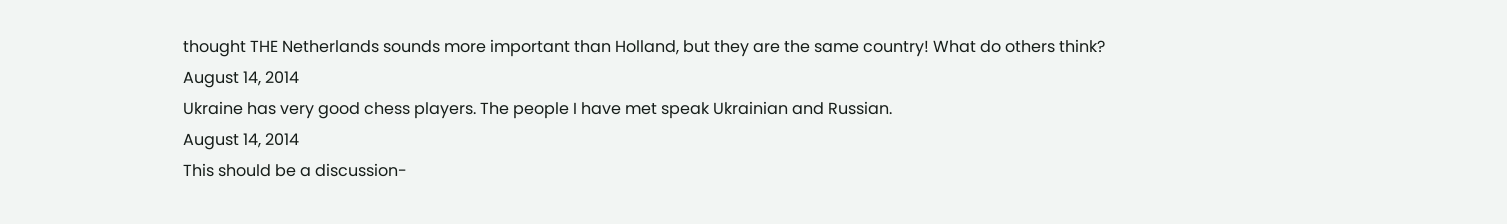thought THE Netherlands sounds more important than Holland, but they are the same country! What do others think?
August 14, 2014
Ukraine has very good chess players. The people I have met speak Ukrainian and Russian.
August 14, 2014
This should be a discussion-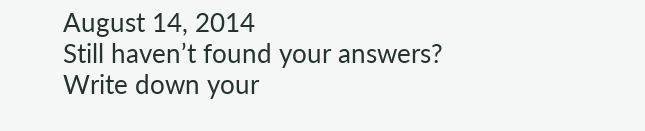August 14, 2014
Still haven’t found your answers?
Write down your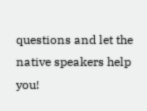questions and let the native speakers help you!